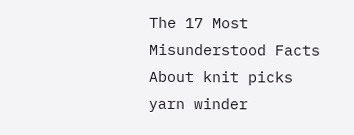The 17 Most Misunderstood Facts About knit picks yarn winder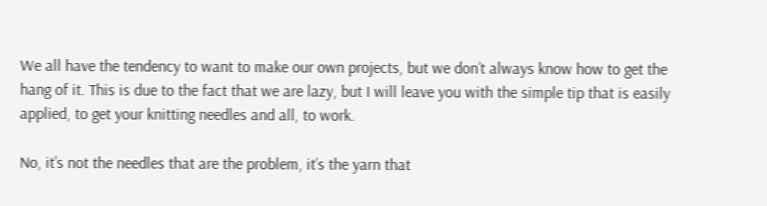We all have the tendency to want to make our own projects, but we don’t always know how to get the hang of it. This is due to the fact that we are lazy, but I will leave you with the simple tip that is easily applied, to get your knitting needles and all, to work.

No, it’s not the needles that are the problem, it’s the yarn that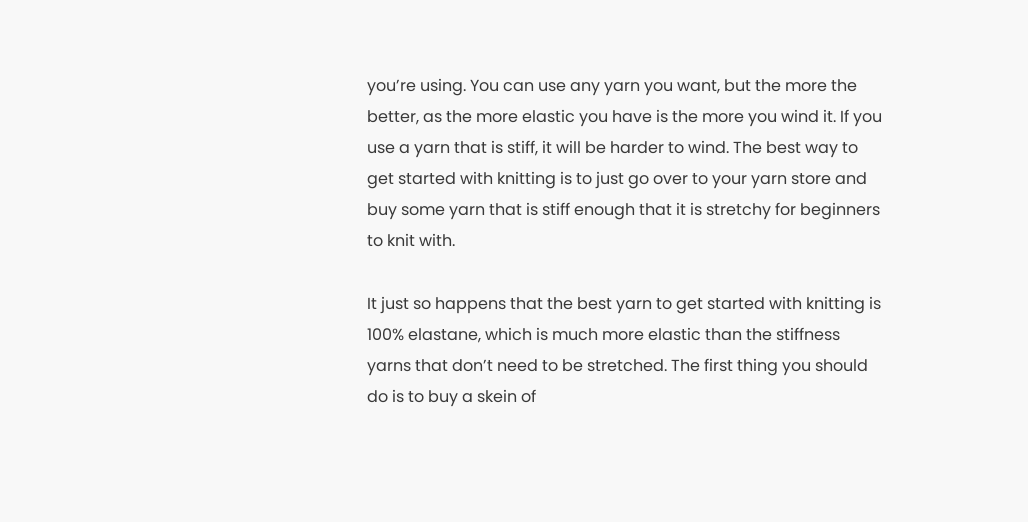you’re using. You can use any yarn you want, but the more the better, as the more elastic you have is the more you wind it. If you use a yarn that is stiff, it will be harder to wind. The best way to get started with knitting is to just go over to your yarn store and buy some yarn that is stiff enough that it is stretchy for beginners to knit with.

It just so happens that the best yarn to get started with knitting is 100% elastane, which is much more elastic than the stiffness yarns that don’t need to be stretched. The first thing you should do is to buy a skein of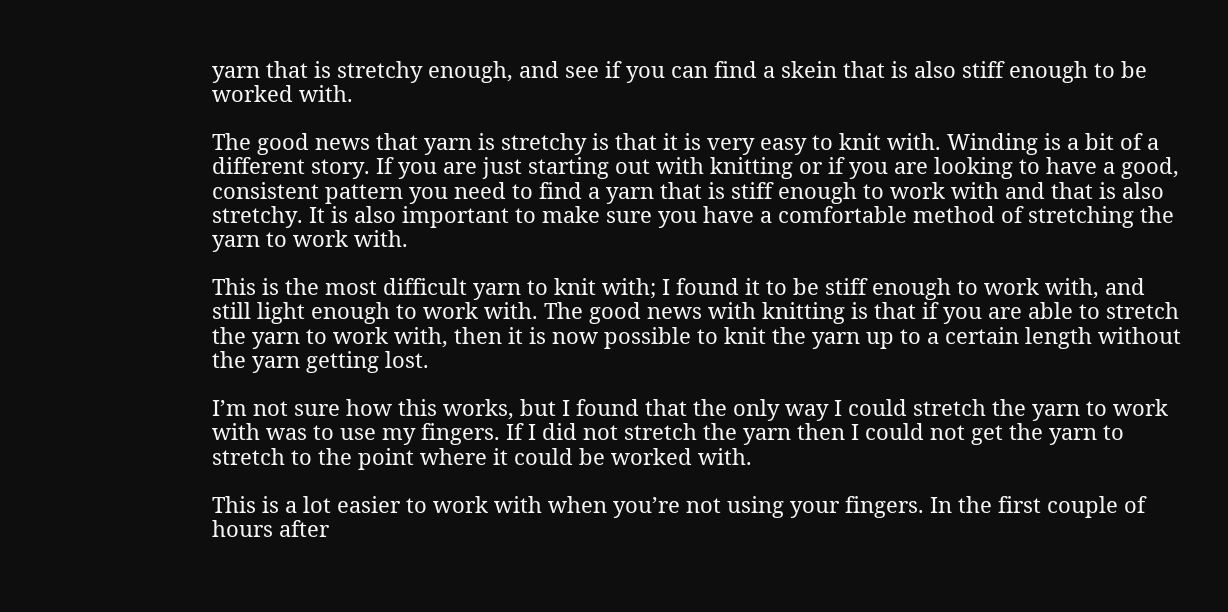yarn that is stretchy enough, and see if you can find a skein that is also stiff enough to be worked with.

The good news that yarn is stretchy is that it is very easy to knit with. Winding is a bit of a different story. If you are just starting out with knitting or if you are looking to have a good, consistent pattern you need to find a yarn that is stiff enough to work with and that is also stretchy. It is also important to make sure you have a comfortable method of stretching the yarn to work with.

This is the most difficult yarn to knit with; I found it to be stiff enough to work with, and still light enough to work with. The good news with knitting is that if you are able to stretch the yarn to work with, then it is now possible to knit the yarn up to a certain length without the yarn getting lost.

I’m not sure how this works, but I found that the only way I could stretch the yarn to work with was to use my fingers. If I did not stretch the yarn then I could not get the yarn to stretch to the point where it could be worked with.

This is a lot easier to work with when you’re not using your fingers. In the first couple of hours after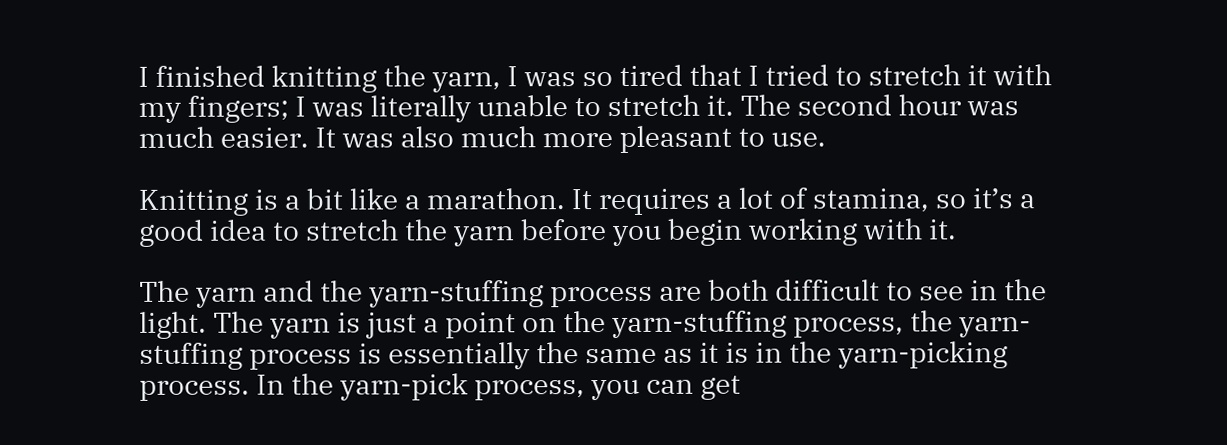I finished knitting the yarn, I was so tired that I tried to stretch it with my fingers; I was literally unable to stretch it. The second hour was much easier. It was also much more pleasant to use.

Knitting is a bit like a marathon. It requires a lot of stamina, so it’s a good idea to stretch the yarn before you begin working with it.

The yarn and the yarn-stuffing process are both difficult to see in the light. The yarn is just a point on the yarn-stuffing process, the yarn-stuffing process is essentially the same as it is in the yarn-picking process. In the yarn-pick process, you can get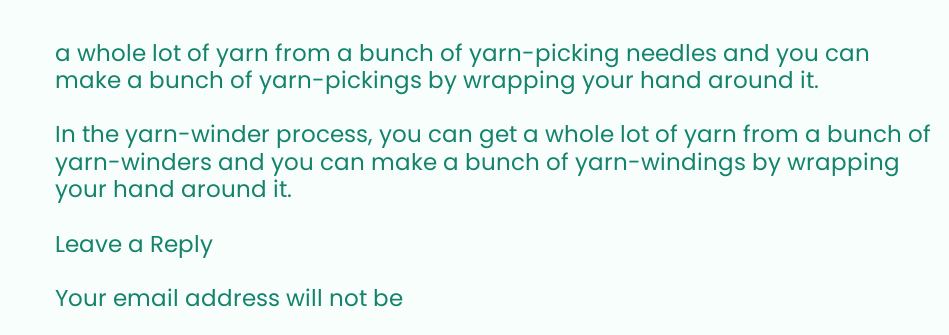a whole lot of yarn from a bunch of yarn-picking needles and you can make a bunch of yarn-pickings by wrapping your hand around it.

In the yarn-winder process, you can get a whole lot of yarn from a bunch of yarn-winders and you can make a bunch of yarn-windings by wrapping your hand around it.

Leave a Reply

Your email address will not be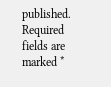published. Required fields are marked *